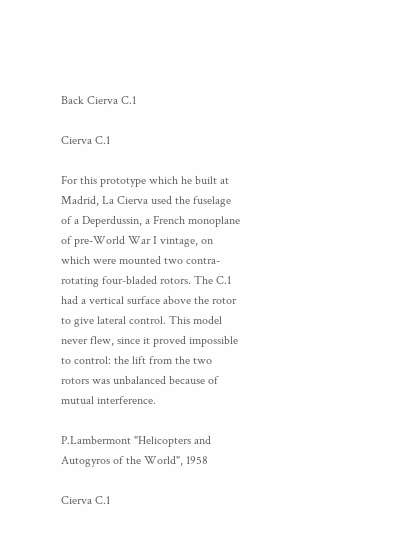Back Cierva C.1

Cierva C.1

For this prototype which he built at Madrid, La Cierva used the fuselage of a Deperdussin, a French monoplane of pre-World War I vintage, on which were mounted two contra-rotating four-bladed rotors. The C.1 had a vertical surface above the rotor to give lateral control. This model never flew, since it proved impossible to control: the lift from the two rotors was unbalanced because of mutual interference.

P.Lambermont "Helicopters and Autogyros of the World", 1958

Cierva C.1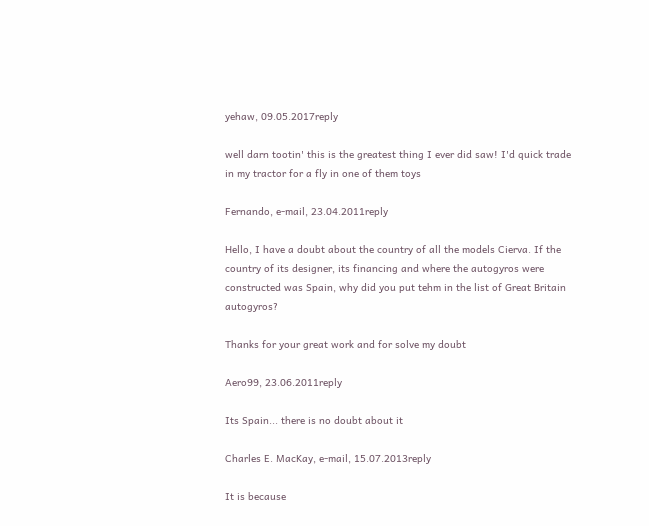yehaw, 09.05.2017reply

well darn tootin' this is the greatest thing I ever did saw! I'd quick trade in my tractor for a fly in one of them toys

Fernando, e-mail, 23.04.2011reply

Hello, I have a doubt about the country of all the models Cierva. If the country of its designer, its financing and where the autogyros were constructed was Spain, why did you put tehm in the list of Great Britain autogyros?

Thanks for your great work and for solve my doubt

Aero99, 23.06.2011reply

Its Spain... there is no doubt about it

Charles E. MacKay, e-mail, 15.07.2013reply

It is because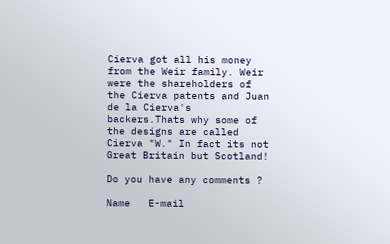Cierva got all his money from the Weir family. Weir were the shareholders of the Cierva patents and Juan de la Cierva's backers.Thats why some of the designs are called Cierva "W." In fact its not Great Britain but Scotland!

Do you have any comments ?

Name   E-mail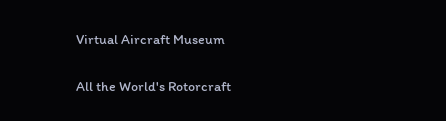Virtual Aircraft Museum

All the World's Rotorcraft